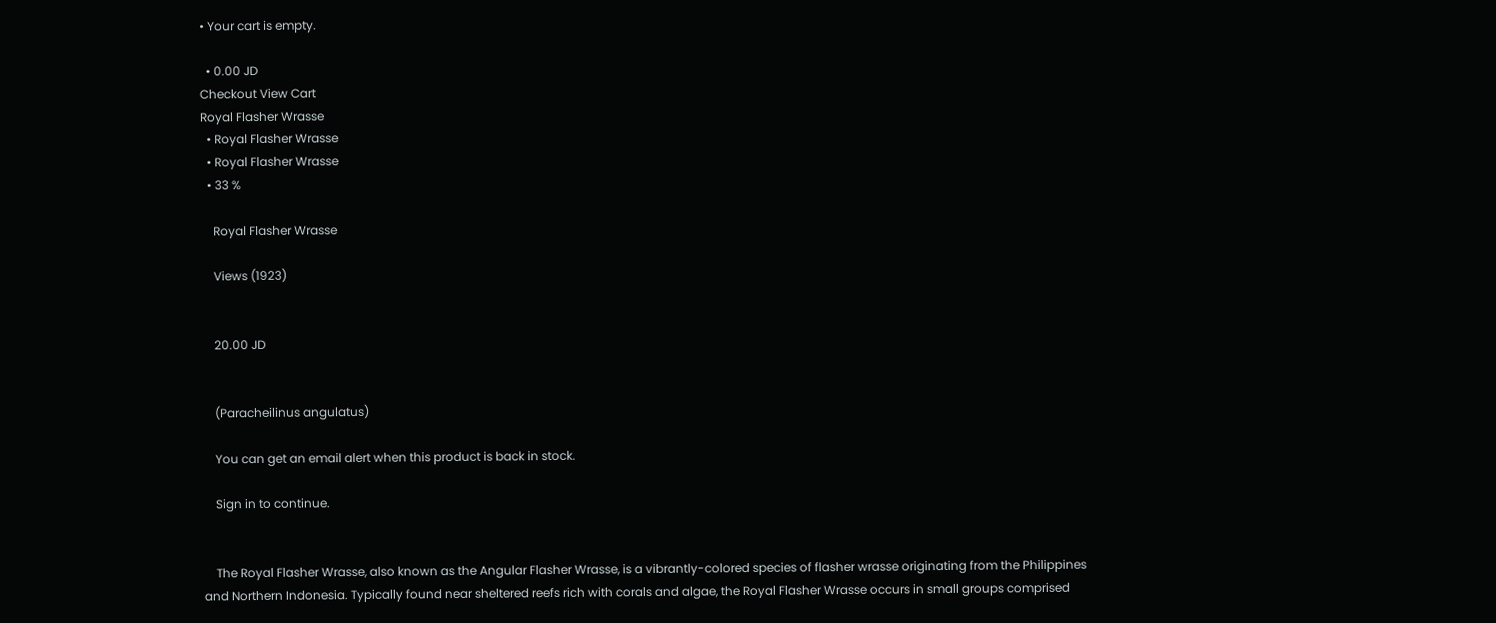• Your cart is empty.

  • 0.00 JD
Checkout View Cart
Royal Flasher Wrasse
  • Royal Flasher Wrasse
  • Royal Flasher Wrasse
  • 33 %

    Royal Flasher Wrasse

    Views (1923)


    20.00 JD


    (Paracheilinus angulatus)

    You can get an email alert when this product is back in stock.

    Sign in to continue.


    The Royal Flasher Wrasse, also known as the Angular Flasher Wrasse, is a vibrantly-colored species of flasher wrasse originating from the Philippines and Northern Indonesia. Typically found near sheltered reefs rich with corals and algae, the Royal Flasher Wrasse occurs in small groups comprised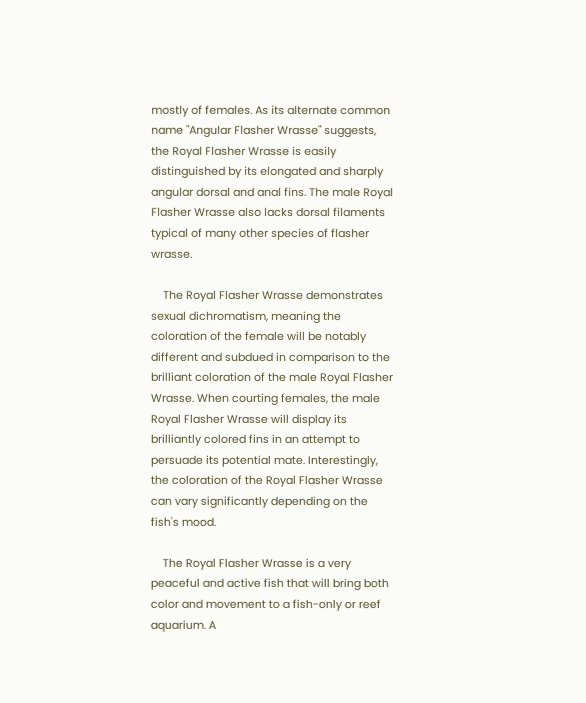mostly of females. As its alternate common name "Angular Flasher Wrasse" suggests, the Royal Flasher Wrasse is easily distinguished by its elongated and sharply angular dorsal and anal fins. The male Royal Flasher Wrasse also lacks dorsal filaments typical of many other species of flasher wrasse.

    The Royal Flasher Wrasse demonstrates sexual dichromatism, meaning the coloration of the female will be notably different and subdued in comparison to the brilliant coloration of the male Royal Flasher Wrasse. When courting females, the male Royal Flasher Wrasse will display its brilliantly colored fins in an attempt to persuade its potential mate. Interestingly, the coloration of the Royal Flasher Wrasse can vary significantly depending on the fish's mood.

    The Royal Flasher Wrasse is a very peaceful and active fish that will bring both color and movement to a fish-only or reef aquarium. A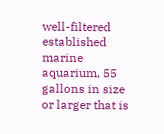well-filtered established marine aquarium, 55 gallons in size or larger that is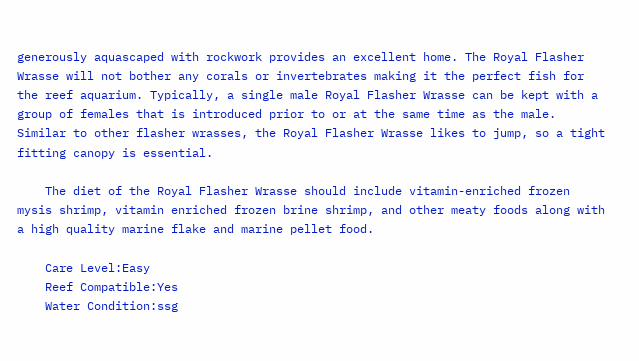generously aquascaped with rockwork provides an excellent home. The Royal Flasher Wrasse will not bother any corals or invertebrates making it the perfect fish for the reef aquarium. Typically, a single male Royal Flasher Wrasse can be kept with a group of females that is introduced prior to or at the same time as the male. Similar to other flasher wrasses, the Royal Flasher Wrasse likes to jump, so a tight fitting canopy is essential.

    The diet of the Royal Flasher Wrasse should include vitamin-enriched frozen mysis shrimp, vitamin enriched frozen brine shrimp, and other meaty foods along with a high quality marine flake and marine pellet food.

    Care Level:Easy
    Reef Compatible:Yes
    Water Condition:ssg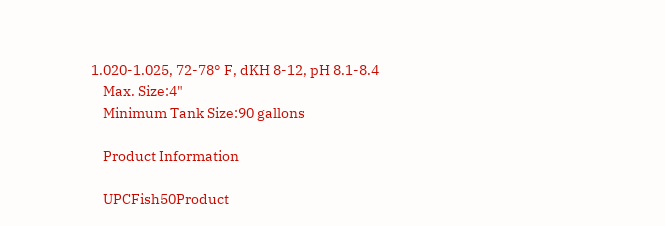1.020-1.025, 72-78° F, dKH 8-12, pH 8.1-8.4
    Max. Size:4"
    Minimum Tank Size:90 gallons

    Product Information

    UPCFish50Product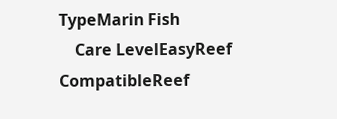TypeMarin Fish
    Care LevelEasyReef CompatibleReef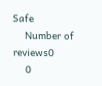Safe
    Number of reviews0
    0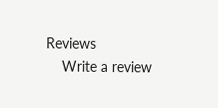Reviews
    Write a review